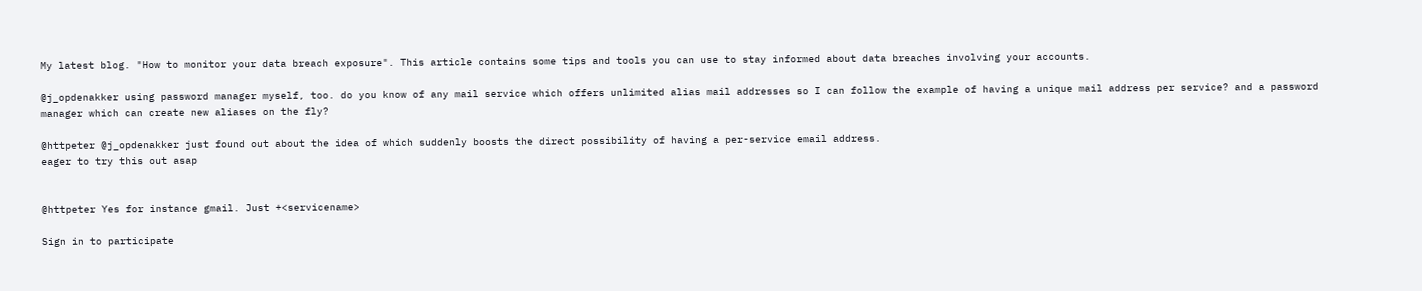My latest blog. "How to monitor your data breach exposure". This article contains some tips and tools you can use to stay informed about data breaches involving your accounts.

@j_opdenakker using password manager myself, too. do you know of any mail service which offers unlimited alias mail addresses so I can follow the example of having a unique mail address per service? and a password manager which can create new aliases on the fly?

@httpeter @j_opdenakker just found out about the idea of which suddenly boosts the direct possibility of having a per-service email address.
eager to try this out asap


@httpeter Yes for instance gmail. Just +<servicename>

Sign in to participate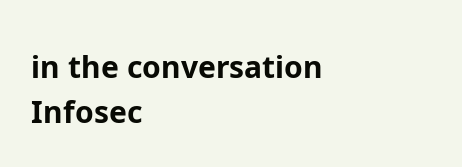in the conversation
Infosec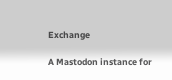Exchange

A Mastodon instance for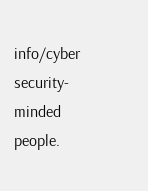info/cyber security-minded people.